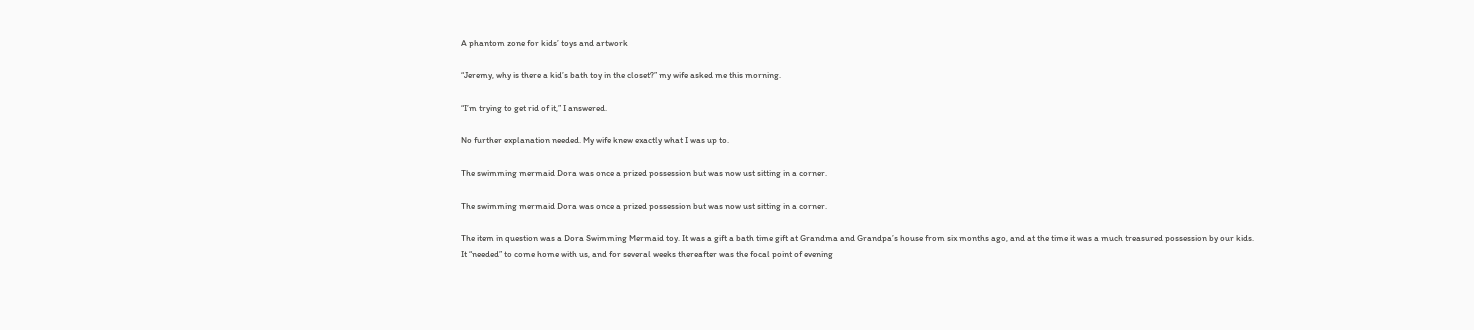A phantom zone for kids’ toys and artwork

“Jeremy, why is there a kid’s bath toy in the closet?” my wife asked me this morning.

“I’m trying to get rid of it,” I answered.

No further explanation needed. My wife knew exactly what I was up to.

The swimming mermaid Dora was once a prized possession but was now ust sitting in a corner.

The swimming mermaid Dora was once a prized possession but was now ust sitting in a corner.

The item in question was a Dora Swimming Mermaid toy. It was a gift a bath time gift at Grandma and Grandpa’s house from six months ago, and at the time it was a much treasured possession by our kids.  It “needed” to come home with us, and for several weeks thereafter was the focal point of evening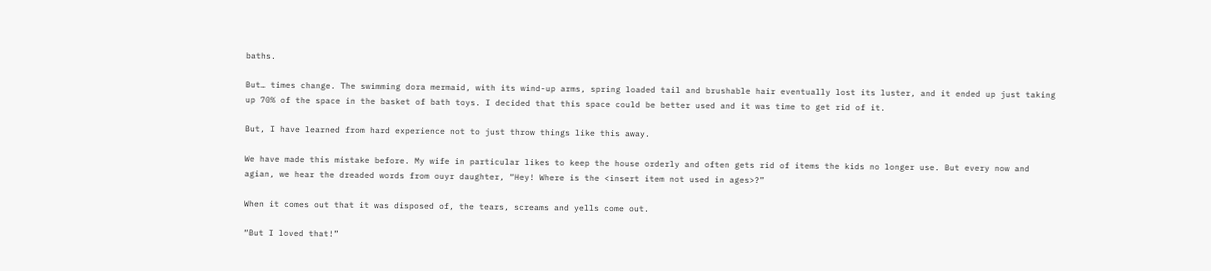baths.

But… times change. The swimming dora mermaid, with its wind-up arms, spring loaded tail and brushable hair eventually lost its luster, and it ended up just taking up 70% of the space in the basket of bath toys. I decided that this space could be better used and it was time to get rid of it.

But, I have learned from hard experience not to just throw things like this away.

We have made this mistake before. My wife in particular likes to keep the house orderly and often gets rid of items the kids no longer use. But every now and agian, we hear the dreaded words from ouyr daughter, “Hey! Where is the <insert item not used in ages>?”

When it comes out that it was disposed of, the tears, screams and yells come out.

“But I loved that!”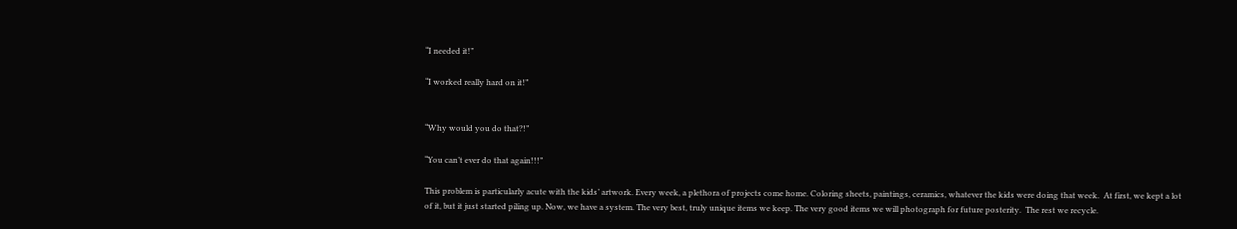“I needed it!”

“I worked really hard on it!”


“Why would you do that?!”

“You can’t ever do that again!!!”

This problem is particularly acute with the kids’ artwork. Every week, a plethora of projects come home. Coloring sheets, paintings, ceramics, whatever the kids were doing that week.  At first, we kept a lot of it, but it just started piling up. Now, we have a system. The very best, truly unique items we keep. The very good items we will photograph for future posterity.  The rest we recycle.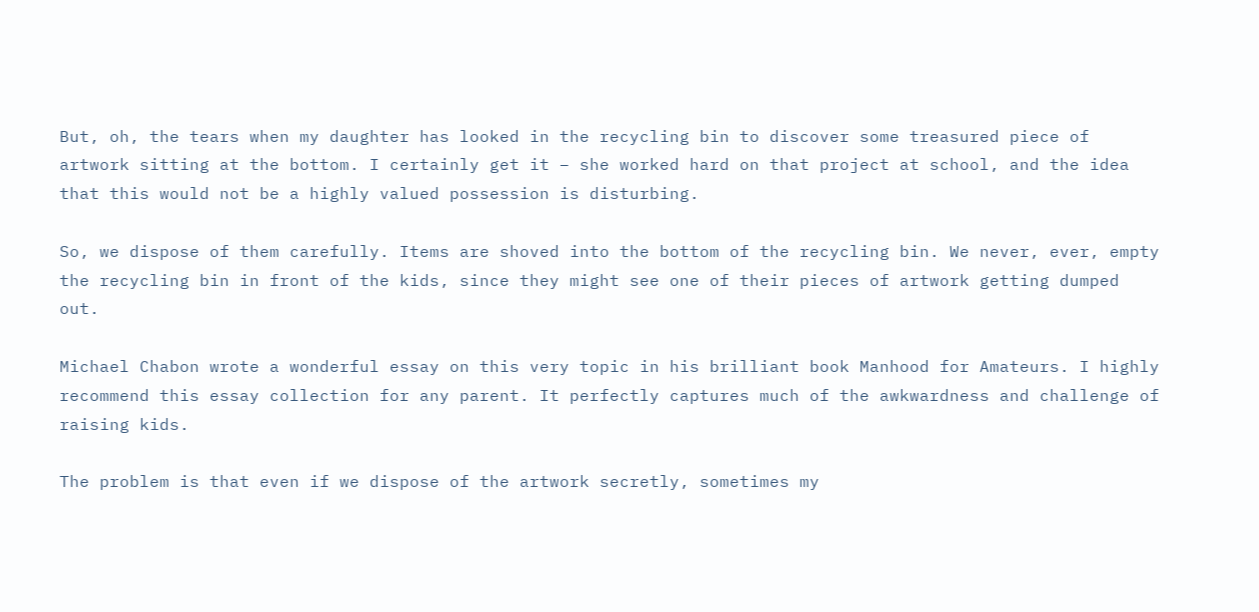But, oh, the tears when my daughter has looked in the recycling bin to discover some treasured piece of artwork sitting at the bottom. I certainly get it – she worked hard on that project at school, and the idea that this would not be a highly valued possession is disturbing.

So, we dispose of them carefully. Items are shoved into the bottom of the recycling bin. We never, ever, empty the recycling bin in front of the kids, since they might see one of their pieces of artwork getting dumped out.

Michael Chabon wrote a wonderful essay on this very topic in his brilliant book Manhood for Amateurs. I highly recommend this essay collection for any parent. It perfectly captures much of the awkwardness and challenge of raising kids.

The problem is that even if we dispose of the artwork secretly, sometimes my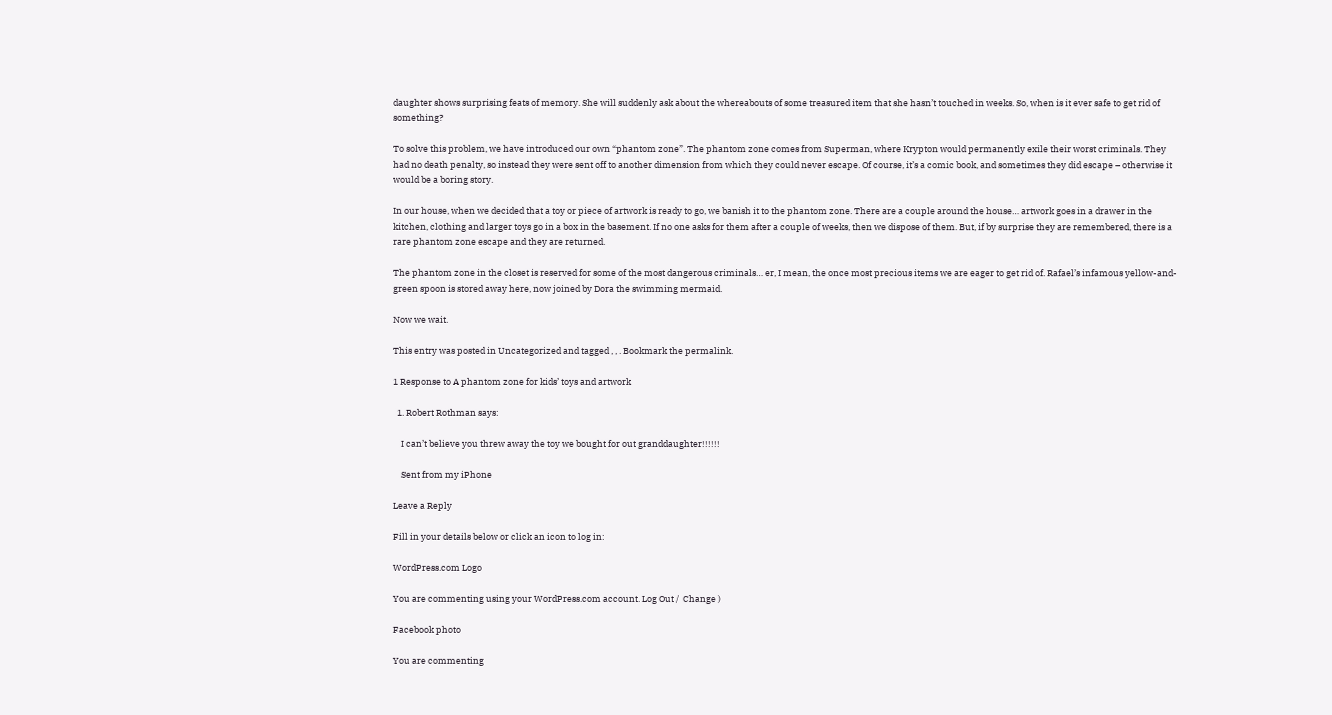daughter shows surprising feats of memory. She will suddenly ask about the whereabouts of some treasured item that she hasn’t touched in weeks. So, when is it ever safe to get rid of something?

To solve this problem, we have introduced our own “phantom zone”. The phantom zone comes from Superman, where Krypton would permanently exile their worst criminals. They had no death penalty, so instead they were sent off to another dimension from which they could never escape. Of course, it’s a comic book, and sometimes they did escape – otherwise it would be a boring story.

In our house, when we decided that a toy or piece of artwork is ready to go, we banish it to the phantom zone. There are a couple around the house… artwork goes in a drawer in the kitchen, clothing and larger toys go in a box in the basement. If no one asks for them after a couple of weeks, then we dispose of them. But, if by surprise they are remembered, there is a rare phantom zone escape and they are returned.

The phantom zone in the closet is reserved for some of the most dangerous criminals… er, I mean, the once most precious items we are eager to get rid of. Rafael’s infamous yellow-and-green spoon is stored away here, now joined by Dora the swimming mermaid.

Now we wait.

This entry was posted in Uncategorized and tagged , , . Bookmark the permalink.

1 Response to A phantom zone for kids’ toys and artwork

  1. Robert Rothman says:

    I can’t believe you threw away the toy we bought for out granddaughter!!!!!!

    Sent from my iPhone

Leave a Reply

Fill in your details below or click an icon to log in:

WordPress.com Logo

You are commenting using your WordPress.com account. Log Out /  Change )

Facebook photo

You are commenting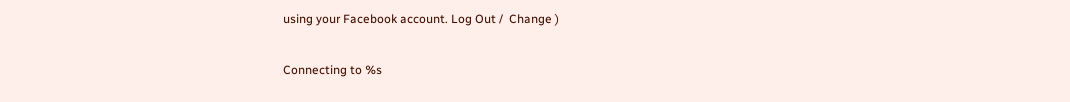using your Facebook account. Log Out /  Change )

Connecting to %s